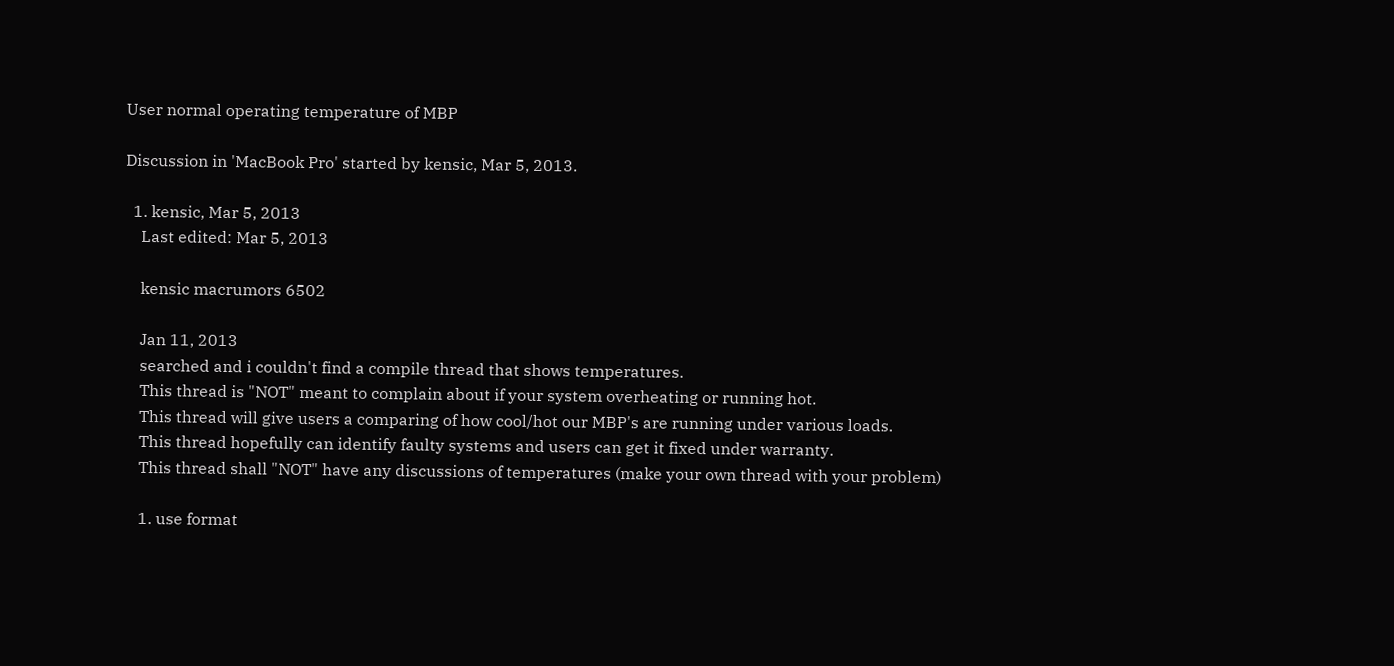User normal operating temperature of MBP

Discussion in 'MacBook Pro' started by kensic, Mar 5, 2013.

  1. kensic, Mar 5, 2013
    Last edited: Mar 5, 2013

    kensic macrumors 6502

    Jan 11, 2013
    searched and i couldn't find a compile thread that shows temperatures.
    This thread is "NOT" meant to complain about if your system overheating or running hot.
    This thread will give users a comparing of how cool/hot our MBP's are running under various loads.
    This thread hopefully can identify faulty systems and users can get it fixed under warranty.
    This thread shall "NOT" have any discussions of temperatures (make your own thread with your problem)

    1. use format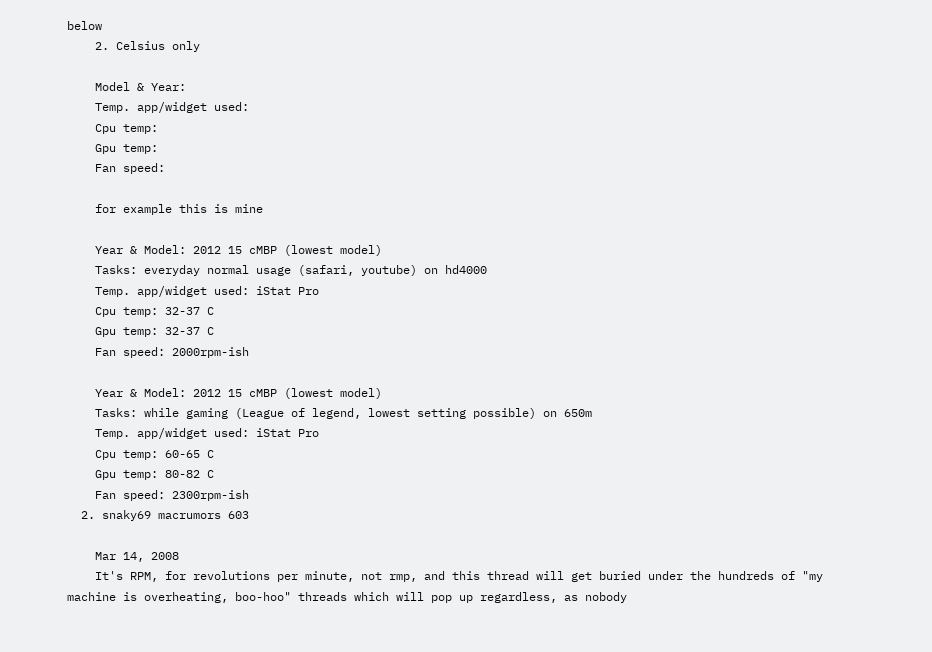below
    2. Celsius only

    Model & Year:
    Temp. app/widget used:
    Cpu temp:
    Gpu temp:
    Fan speed:

    for example this is mine

    Year & Model: 2012 15 cMBP (lowest model)
    Tasks: everyday normal usage (safari, youtube) on hd4000
    Temp. app/widget used: iStat Pro
    Cpu temp: 32-37 C
    Gpu temp: 32-37 C
    Fan speed: 2000rpm-ish

    Year & Model: 2012 15 cMBP (lowest model)
    Tasks: while gaming (League of legend, lowest setting possible) on 650m
    Temp. app/widget used: iStat Pro
    Cpu temp: 60-65 C
    Gpu temp: 80-82 C
    Fan speed: 2300rpm-ish
  2. snaky69 macrumors 603

    Mar 14, 2008
    It's RPM, for revolutions per minute, not rmp, and this thread will get buried under the hundreds of "my machine is overheating, boo-hoo" threads which will pop up regardless, as nobody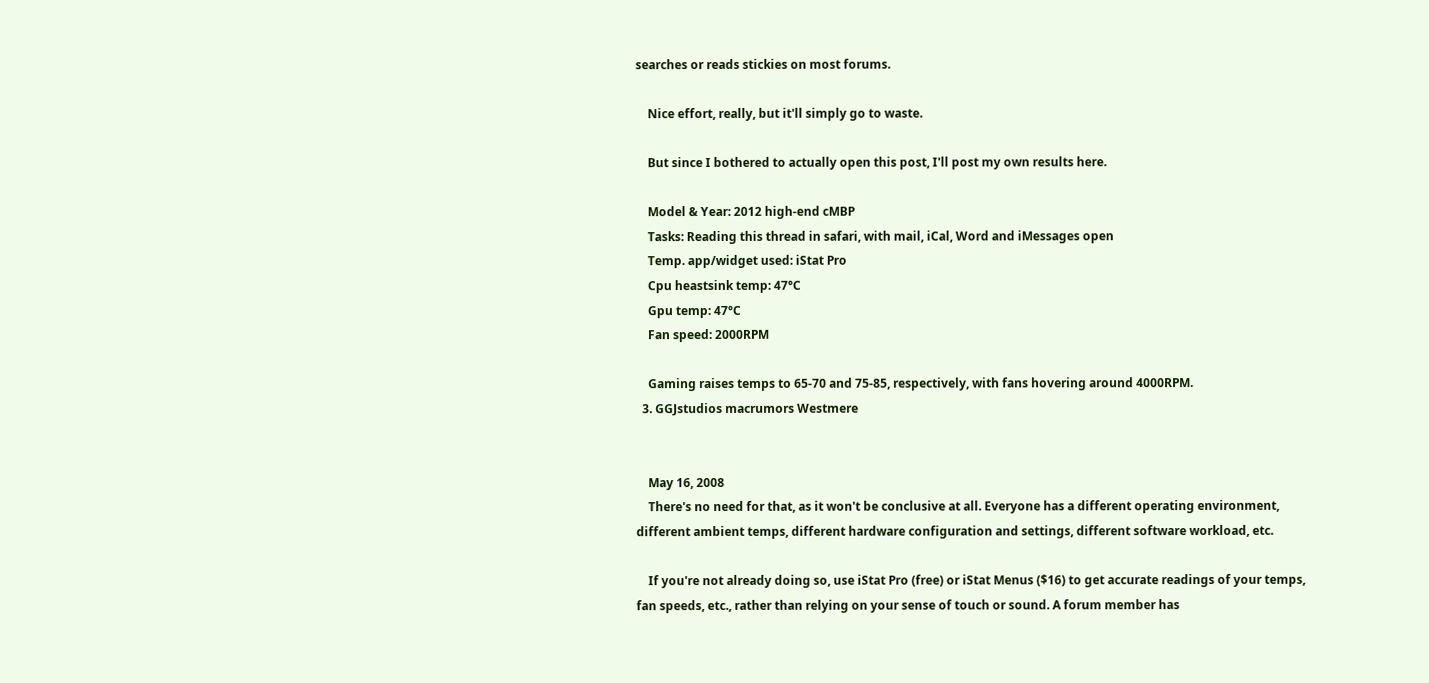searches or reads stickies on most forums.

    Nice effort, really, but it'll simply go to waste.

    But since I bothered to actually open this post, I'll post my own results here.

    Model & Year: 2012 high-end cMBP
    Tasks: Reading this thread in safari, with mail, iCal, Word and iMessages open
    Temp. app/widget used: iStat Pro
    Cpu heastsink temp: 47°C
    Gpu temp: 47°C
    Fan speed: 2000RPM

    Gaming raises temps to 65-70 and 75-85, respectively, with fans hovering around 4000RPM.
  3. GGJstudios macrumors Westmere


    May 16, 2008
    There's no need for that, as it won't be conclusive at all. Everyone has a different operating environment, different ambient temps, different hardware configuration and settings, different software workload, etc.

    If you're not already doing so, use iStat Pro (free) or iStat Menus ($16) to get accurate readings of your temps, fan speeds, etc., rather than relying on your sense of touch or sound. A forum member has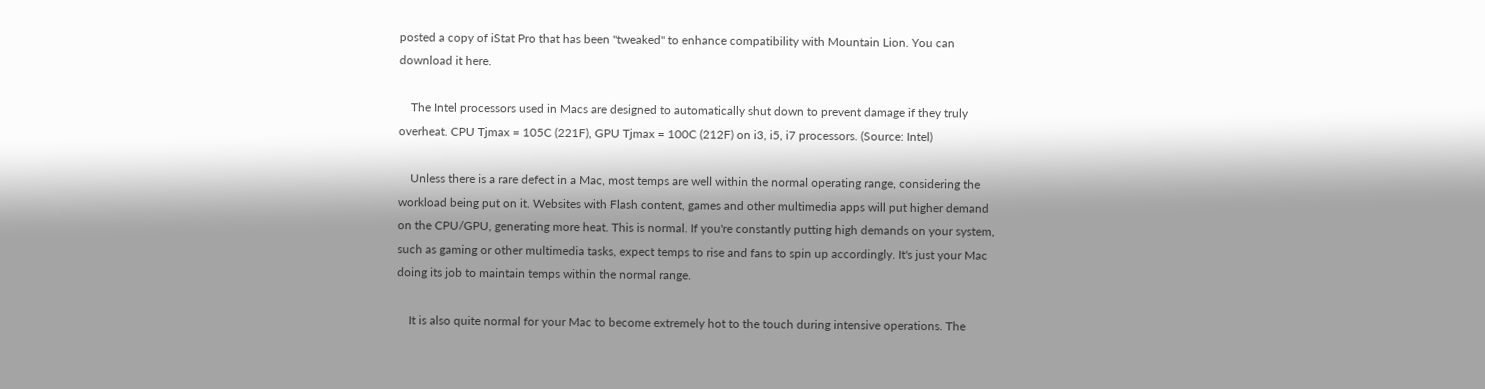posted a copy of iStat Pro that has been "tweaked" to enhance compatibility with Mountain Lion. You can download it here.

    The Intel processors used in Macs are designed to automatically shut down to prevent damage if they truly overheat. CPU Tjmax = 105C (221F), GPU Tjmax = 100C (212F) on i3, i5, i7 processors. (Source: Intel)

    Unless there is a rare defect in a Mac, most temps are well within the normal operating range, considering the workload being put on it. Websites with Flash content, games and other multimedia apps will put higher demand on the CPU/GPU, generating more heat. This is normal. If you're constantly putting high demands on your system, such as gaming or other multimedia tasks, expect temps to rise and fans to spin up accordingly. It's just your Mac doing its job to maintain temps within the normal range.

    It is also quite normal for your Mac to become extremely hot to the touch during intensive operations. The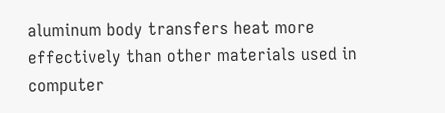aluminum body transfers heat more effectively than other materials used in computer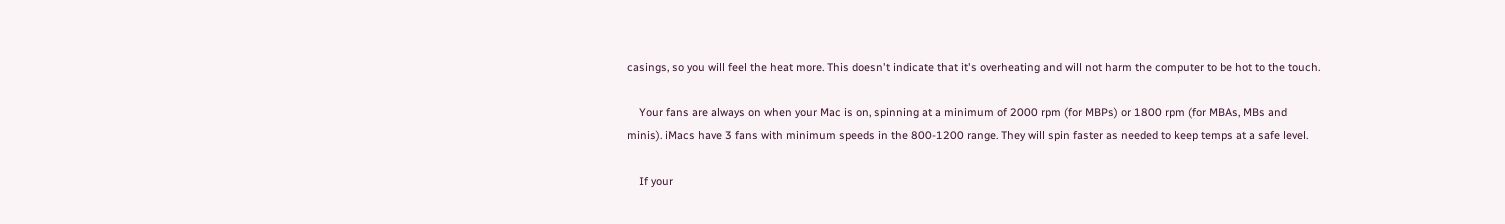casings, so you will feel the heat more. This doesn't indicate that it's overheating and will not harm the computer to be hot to the touch.

    Your fans are always on when your Mac is on, spinning at a minimum of 2000 rpm (for MBPs) or 1800 rpm (for MBAs, MBs and minis). iMacs have 3 fans with minimum speeds in the 800-1200 range. They will spin faster as needed to keep temps at a safe level.

    If your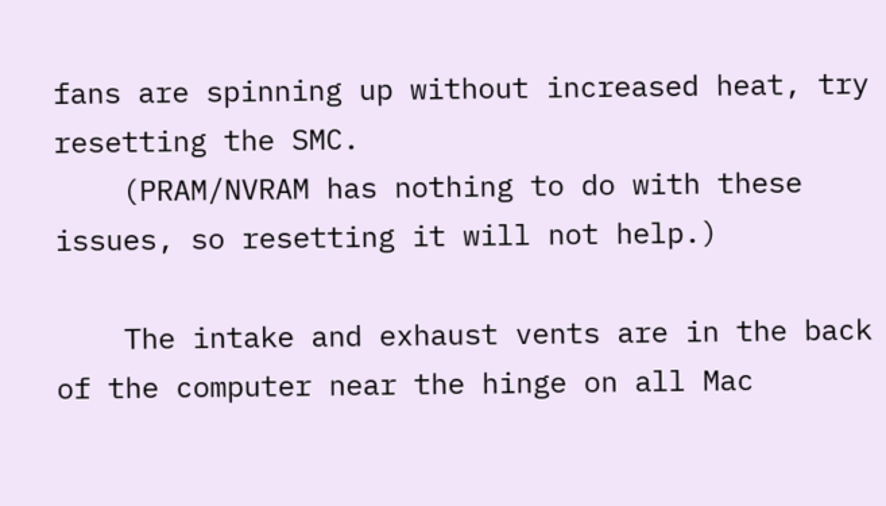fans are spinning up without increased heat, try resetting the SMC.
    (PRAM/NVRAM has nothing to do with these issues, so resetting it will not help.)

    The intake and exhaust vents are in the back of the computer near the hinge on all Mac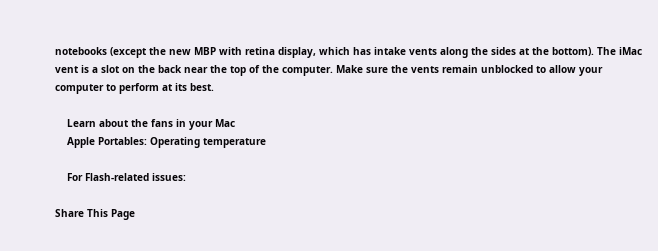notebooks (except the new MBP with retina display, which has intake vents along the sides at the bottom). The iMac vent is a slot on the back near the top of the computer. Make sure the vents remain unblocked to allow your computer to perform at its best.

    Learn about the fans in your Mac
    Apple Portables: Operating temperature

    For Flash-related issues:

Share This Page